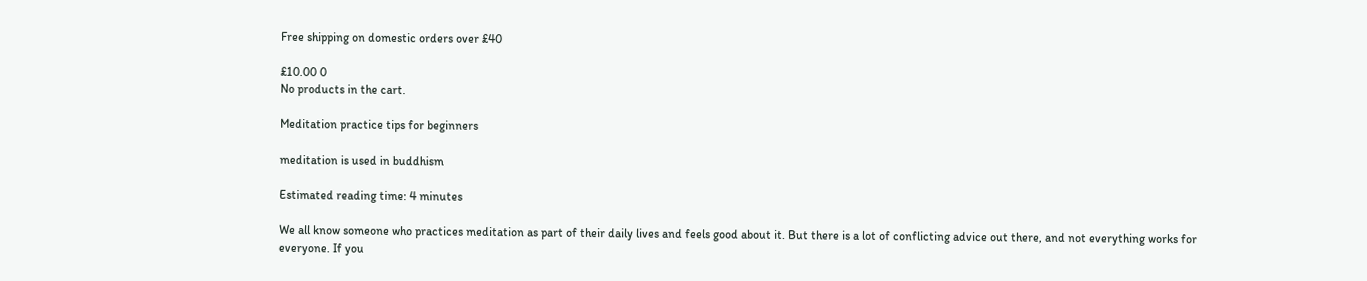Free shipping on domestic orders over £40

£10.00 0
No products in the cart.

Meditation practice tips for beginners

meditation is used in buddhism

Estimated reading time: 4 minutes

We all know someone who practices meditation as part of their daily lives and feels good about it. But there is a lot of conflicting advice out there, and not everything works for everyone. If you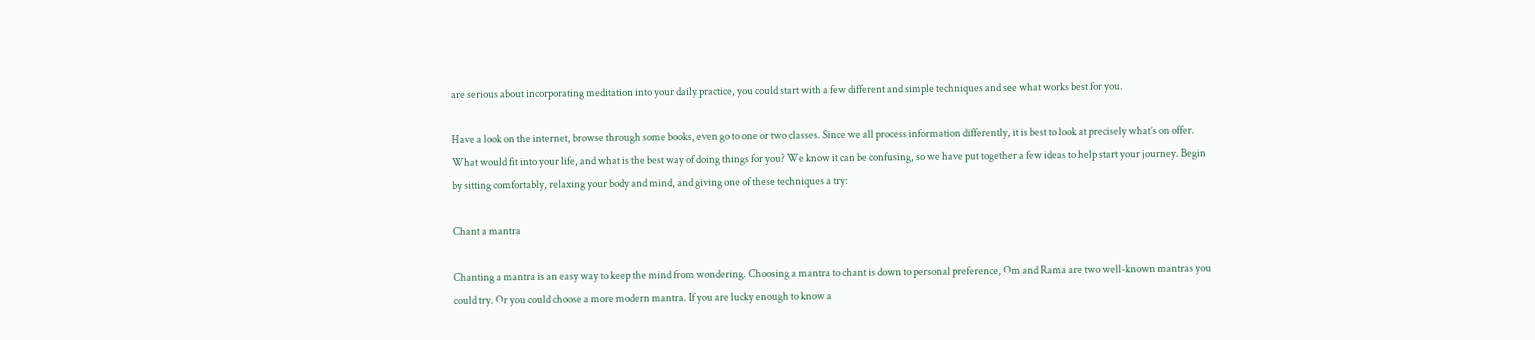are serious about incorporating meditation into your daily practice, you could start with a few different and simple techniques and see what works best for you.

Have a look on the internet, browse through some books, even go to one or two classes. Since we all process information differently, it is best to look at precisely what’s on offer. What would fit into your life, and what is the best way of doing things for you? We know it can be confusing, so we have put together a few ideas to help start your journey. Begin by sitting comfortably, relaxing your body and mind, and giving one of these techniques a try:

Chant a mantra

Chanting a mantra is an easy way to keep the mind from wondering. Choosing a mantra to chant is down to personal preference, Om and Rama are two well-known mantras you could try. Or you could choose a more modern mantra. If you are lucky enough to know a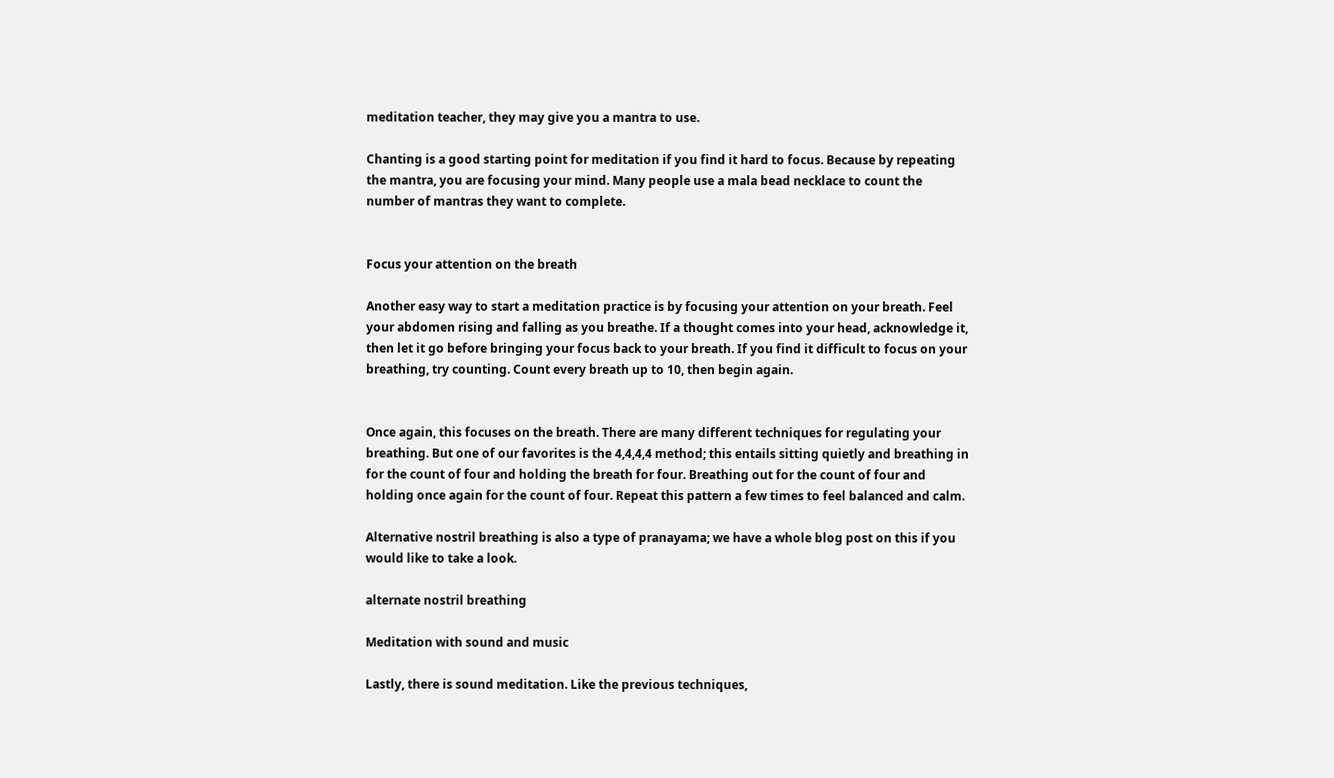meditation teacher, they may give you a mantra to use.

Chanting is a good starting point for meditation if you find it hard to focus. Because by repeating the mantra, you are focusing your mind. Many people use a mala bead necklace to count the number of mantras they want to complete.


Focus your attention on the breath

Another easy way to start a meditation practice is by focusing your attention on your breath. Feel your abdomen rising and falling as you breathe. If a thought comes into your head, acknowledge it, then let it go before bringing your focus back to your breath. If you find it difficult to focus on your breathing, try counting. Count every breath up to 10, then begin again.


Once again, this focuses on the breath. There are many different techniques for regulating your breathing. But one of our favorites is the 4,4,4,4 method; this entails sitting quietly and breathing in for the count of four and holding the breath for four. Breathing out for the count of four and holding once again for the count of four. Repeat this pattern a few times to feel balanced and calm.

Alternative nostril breathing is also a type of pranayama; we have a whole blog post on this if you would like to take a look.

alternate nostril breathing

Meditation with sound and music

Lastly, there is sound meditation. Like the previous techniques,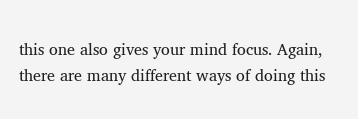this one also gives your mind focus. Again, there are many different ways of doing this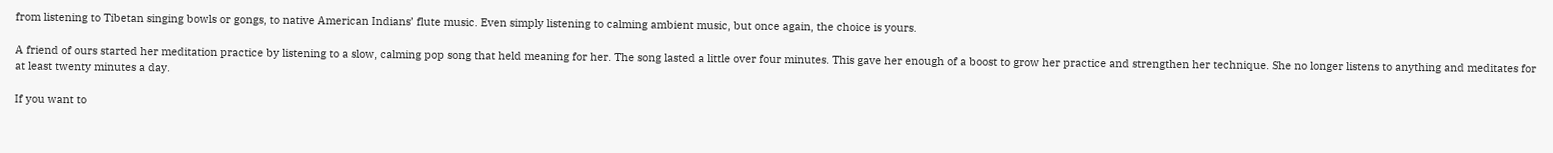from listening to Tibetan singing bowls or gongs, to native American Indians’ flute music. Even simply listening to calming ambient music, but once again, the choice is yours.

A friend of ours started her meditation practice by listening to a slow, calming pop song that held meaning for her. The song lasted a little over four minutes. This gave her enough of a boost to grow her practice and strengthen her technique. She no longer listens to anything and meditates for at least twenty minutes a day.

If you want to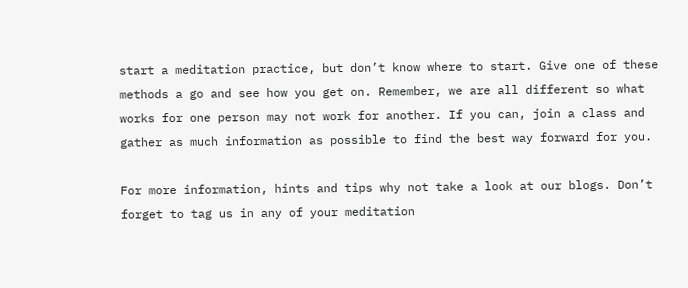start a meditation practice, but don’t know where to start. Give one of these methods a go and see how you get on. Remember, we are all different so what works for one person may not work for another. If you can, join a class and gather as much information as possible to find the best way forward for you.

For more information, hints and tips why not take a look at our blogs. Don’t forget to tag us in any of your meditation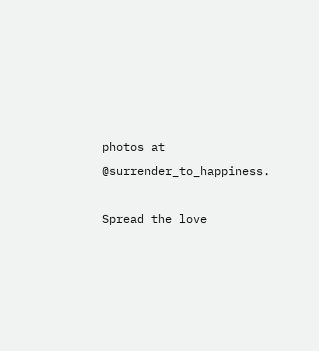photos at @surrender_to_happiness.

Spread the love